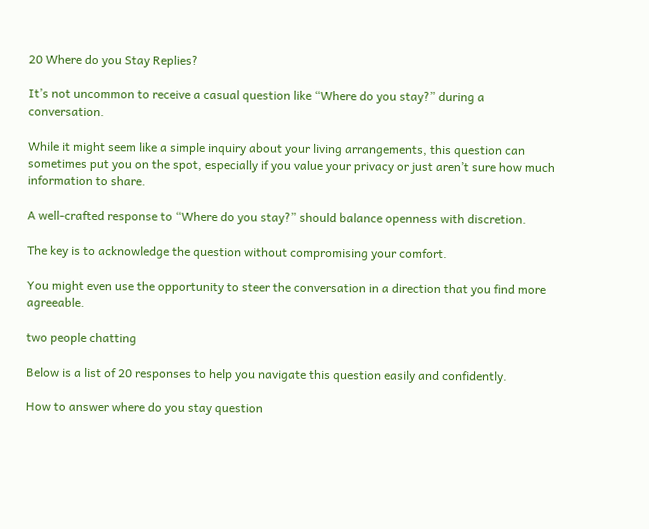20 Where do you Stay Replies?

It’s not uncommon to receive a casual question like “Where do you stay?” during a conversation.

While it might seem like a simple inquiry about your living arrangements, this question can sometimes put you on the spot, especially if you value your privacy or just aren’t sure how much information to share.

A well-crafted response to “Where do you stay?” should balance openness with discretion.

The key is to acknowledge the question without compromising your comfort.

You might even use the opportunity to steer the conversation in a direction that you find more agreeable.

two people chatting

Below is a list of 20 responses to help you navigate this question easily and confidently.

How to answer where do you stay question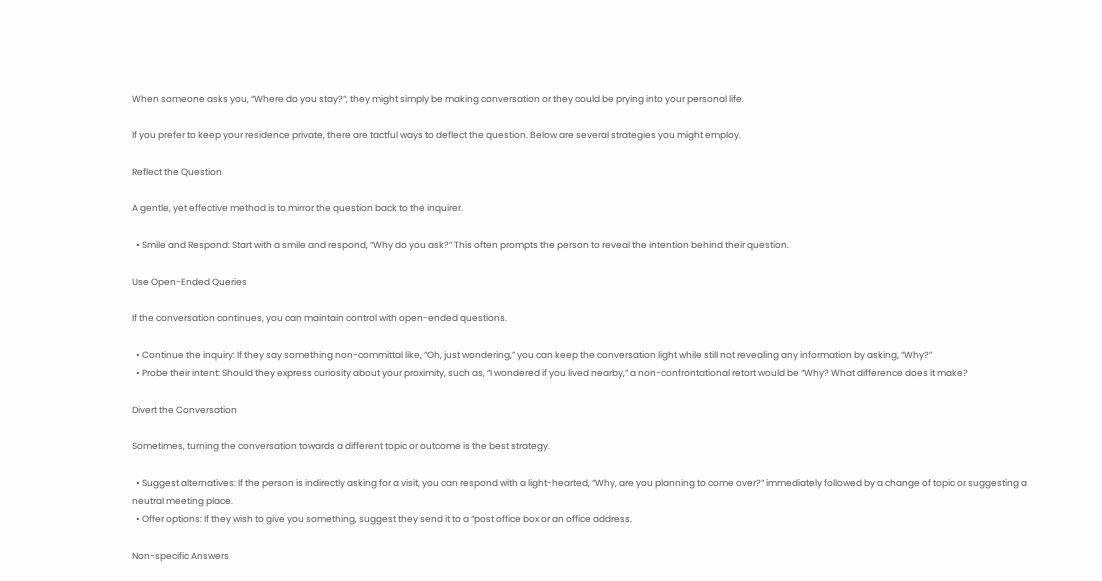When someone asks you, “Where do you stay?“, they might simply be making conversation or they could be prying into your personal life.

If you prefer to keep your residence private, there are tactful ways to deflect the question. Below are several strategies you might employ.

Reflect the Question

A gentle, yet effective method is to mirror the question back to the inquirer.

  • Smile and Respond: Start with a smile and respond, “Why do you ask?” This often prompts the person to reveal the intention behind their question.

Use Open-Ended Queries

If the conversation continues, you can maintain control with open-ended questions.

  • Continue the inquiry: If they say something non-committal like, “Oh, just wondering,” you can keep the conversation light while still not revealing any information by asking, “Why?”
  • Probe their intent: Should they express curiosity about your proximity, such as, “I wondered if you lived nearby,” a non-confrontational retort would be “Why? What difference does it make?

Divert the Conversation

Sometimes, turning the conversation towards a different topic or outcome is the best strategy.

  • Suggest alternatives: If the person is indirectly asking for a visit, you can respond with a light-hearted, “Why, are you planning to come over?” immediately followed by a change of topic or suggesting a neutral meeting place.
  • Offer options: If they wish to give you something, suggest they send it to a “post office box or an office address.

Non-specific Answers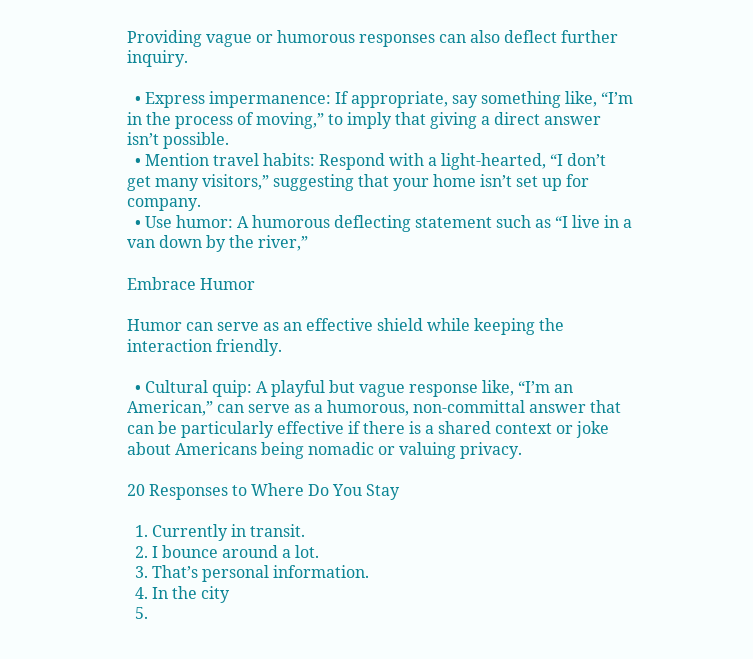Providing vague or humorous responses can also deflect further inquiry.

  • Express impermanence: If appropriate, say something like, “I’m in the process of moving,” to imply that giving a direct answer isn’t possible.
  • Mention travel habits: Respond with a light-hearted, “I don’t get many visitors,” suggesting that your home isn’t set up for company.
  • Use humor: A humorous deflecting statement such as “I live in a van down by the river,”

Embrace Humor

Humor can serve as an effective shield while keeping the interaction friendly.

  • Cultural quip: A playful but vague response like, “I’m an American,” can serve as a humorous, non-committal answer that can be particularly effective if there is a shared context or joke about Americans being nomadic or valuing privacy.

20 Responses to Where Do You Stay

  1. Currently in transit.
  2. I bounce around a lot.
  3. That’s personal information.
  4. In the city
  5.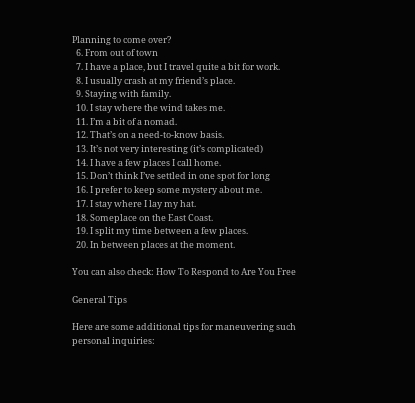Planning to come over?
  6. From out of town
  7. I have a place, but I travel quite a bit for work.
  8. I usually crash at my friend’s place.
  9. Staying with family.
  10. I stay where the wind takes me.
  11. I’m a bit of a nomad.
  12. That’s on a need-to-know basis.
  13. It’s not very interesting (it’s complicated)
  14. I have a few places I call home.
  15. Don’t think I’ve settled in one spot for long
  16. I prefer to keep some mystery about me.
  17. I stay where I lay my hat.
  18. Someplace on the East Coast.
  19. I split my time between a few places.
  20. In between places at the moment.

You can also check: How To Respond to Are You Free

General Tips

Here are some additional tips for maneuvering such personal inquiries: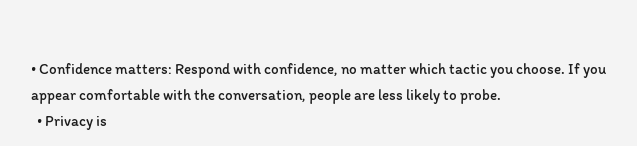• Confidence matters: Respond with confidence, no matter which tactic you choose. If you appear comfortable with the conversation, people are less likely to probe.
  • Privacy is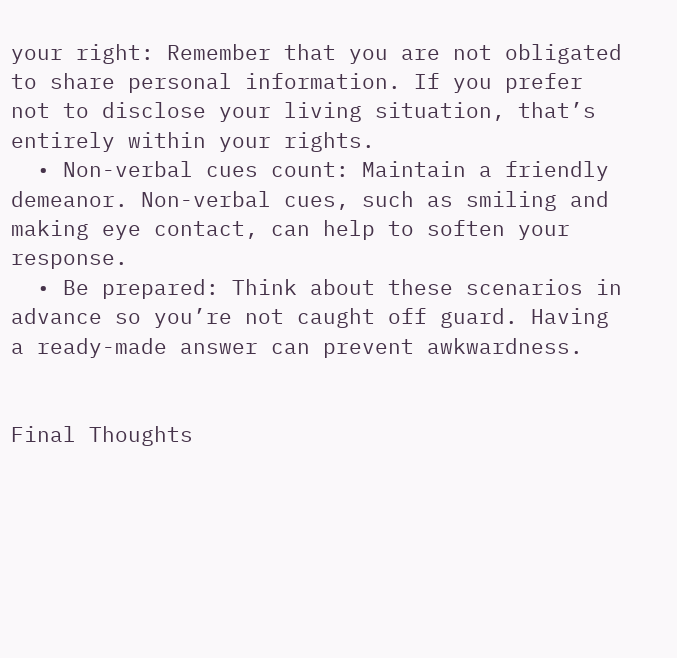your right: Remember that you are not obligated to share personal information. If you prefer not to disclose your living situation, that’s entirely within your rights.
  • Non-verbal cues count: Maintain a friendly demeanor. Non-verbal cues, such as smiling and making eye contact, can help to soften your response.
  • Be prepared: Think about these scenarios in advance so you’re not caught off guard. Having a ready-made answer can prevent awkwardness.


Final Thoughts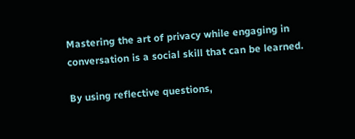Mastering the art of privacy while engaging in conversation is a social skill that can be learned.

By using reflective questions,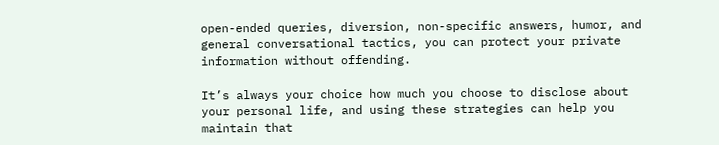open-ended queries, diversion, non-specific answers, humor, and general conversational tactics, you can protect your private information without offending.

It’s always your choice how much you choose to disclose about your personal life, and using these strategies can help you maintain that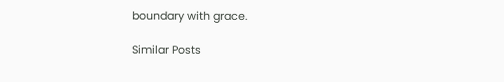boundary with grace.

Similar Posts